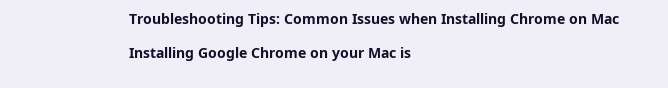Troubleshooting Tips: Common Issues when Installing Chrome on Mac

Installing Google Chrome on your Mac is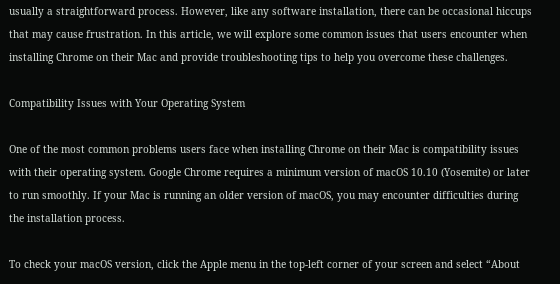usually a straightforward process. However, like any software installation, there can be occasional hiccups that may cause frustration. In this article, we will explore some common issues that users encounter when installing Chrome on their Mac and provide troubleshooting tips to help you overcome these challenges.

Compatibility Issues with Your Operating System

One of the most common problems users face when installing Chrome on their Mac is compatibility issues with their operating system. Google Chrome requires a minimum version of macOS 10.10 (Yosemite) or later to run smoothly. If your Mac is running an older version of macOS, you may encounter difficulties during the installation process.

To check your macOS version, click the Apple menu in the top-left corner of your screen and select “About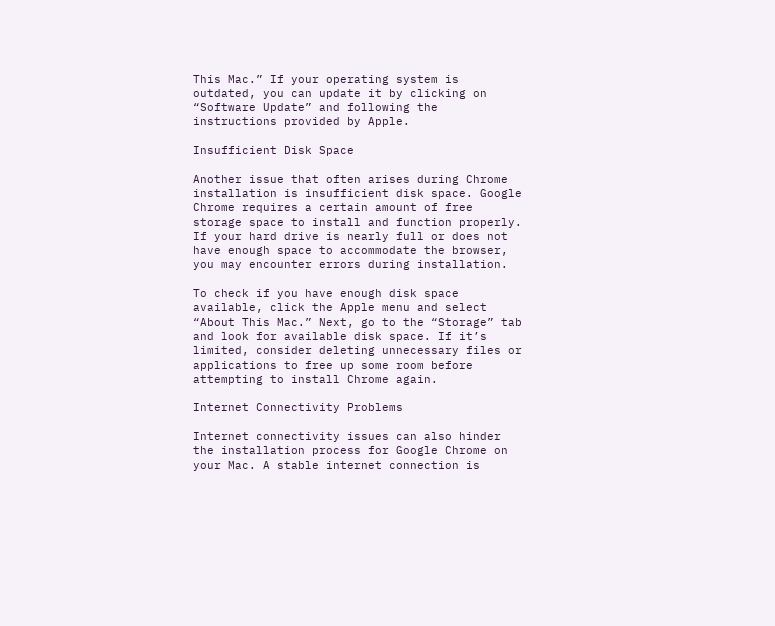This Mac.” If your operating system is outdated, you can update it by clicking on “Software Update” and following the instructions provided by Apple.

Insufficient Disk Space

Another issue that often arises during Chrome installation is insufficient disk space. Google Chrome requires a certain amount of free storage space to install and function properly. If your hard drive is nearly full or does not have enough space to accommodate the browser, you may encounter errors during installation.

To check if you have enough disk space available, click the Apple menu and select “About This Mac.” Next, go to the “Storage” tab and look for available disk space. If it’s limited, consider deleting unnecessary files or applications to free up some room before attempting to install Chrome again.

Internet Connectivity Problems

Internet connectivity issues can also hinder the installation process for Google Chrome on your Mac. A stable internet connection is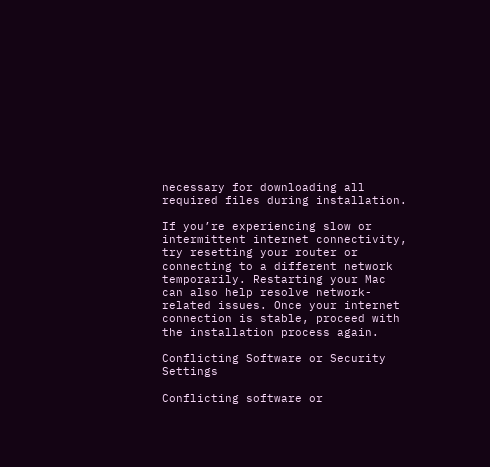necessary for downloading all required files during installation.

If you’re experiencing slow or intermittent internet connectivity, try resetting your router or connecting to a different network temporarily. Restarting your Mac can also help resolve network-related issues. Once your internet connection is stable, proceed with the installation process again.

Conflicting Software or Security Settings

Conflicting software or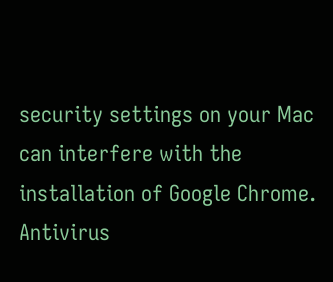security settings on your Mac can interfere with the installation of Google Chrome. Antivirus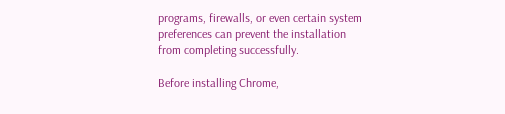programs, firewalls, or even certain system preferences can prevent the installation from completing successfully.

Before installing Chrome,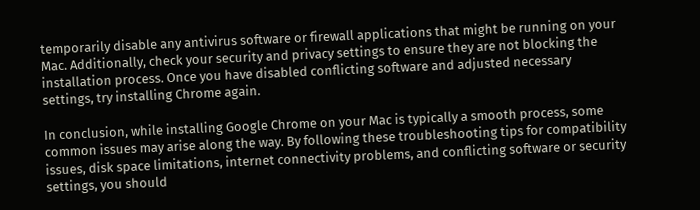temporarily disable any antivirus software or firewall applications that might be running on your Mac. Additionally, check your security and privacy settings to ensure they are not blocking the installation process. Once you have disabled conflicting software and adjusted necessary settings, try installing Chrome again.

In conclusion, while installing Google Chrome on your Mac is typically a smooth process, some common issues may arise along the way. By following these troubleshooting tips for compatibility issues, disk space limitations, internet connectivity problems, and conflicting software or security settings, you should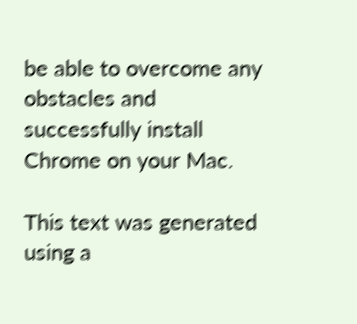be able to overcome any obstacles and successfully install Chrome on your Mac.

This text was generated using a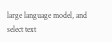large language model, and select text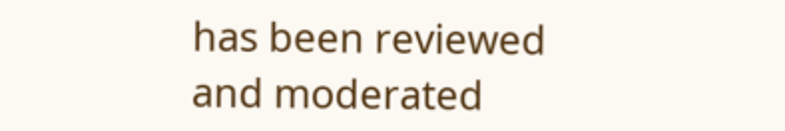has been reviewed and moderated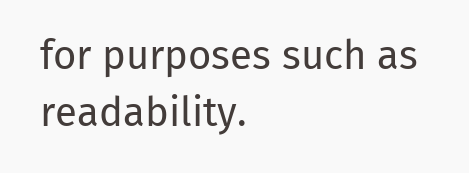for purposes such as readability.